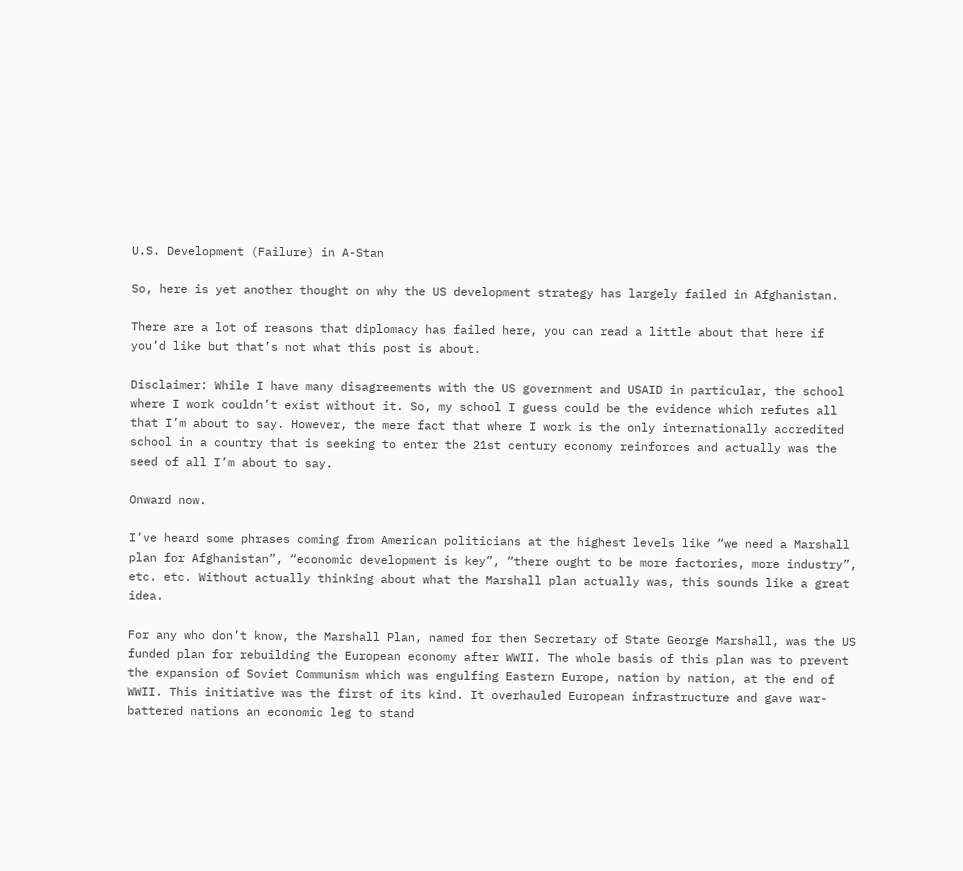U.S. Development (Failure) in A-Stan

So, here is yet another thought on why the US development strategy has largely failed in Afghanistan.

There are a lot of reasons that diplomacy has failed here, you can read a little about that here if you’d like but that’s not what this post is about.

Disclaimer: While I have many disagreements with the US government and USAID in particular, the school where I work couldn’t exist without it. So, my school I guess could be the evidence which refutes all that I’m about to say. However, the mere fact that where I work is the only internationally accredited school in a country that is seeking to enter the 21st century economy reinforces and actually was the seed of all I’m about to say.

Onward now.

I’ve heard some phrases coming from American politicians at the highest levels like “we need a Marshall plan for Afghanistan”, “economic development is key”, “there ought to be more factories, more industry”, etc. etc. Without actually thinking about what the Marshall plan actually was, this sounds like a great idea.

For any who don’t know, the Marshall Plan, named for then Secretary of State George Marshall, was the US funded plan for rebuilding the European economy after WWII. The whole basis of this plan was to prevent the expansion of Soviet Communism which was engulfing Eastern Europe, nation by nation, at the end of WWII. This initiative was the first of its kind. It overhauled European infrastructure and gave war-battered nations an economic leg to stand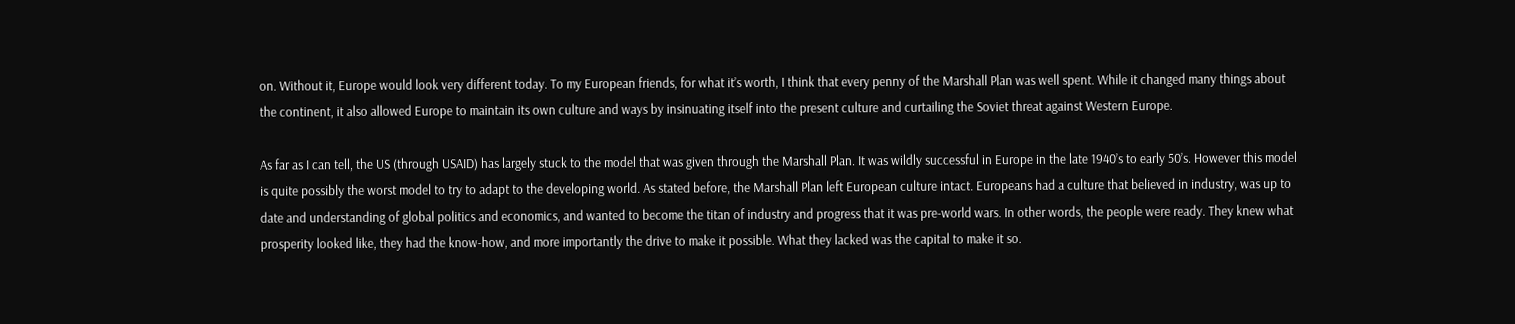on. Without it, Europe would look very different today. To my European friends, for what it’s worth, I think that every penny of the Marshall Plan was well spent. While it changed many things about the continent, it also allowed Europe to maintain its own culture and ways by insinuating itself into the present culture and curtailing the Soviet threat against Western Europe.

As far as I can tell, the US (through USAID) has largely stuck to the model that was given through the Marshall Plan. It was wildly successful in Europe in the late 1940’s to early 50’s. However this model is quite possibly the worst model to try to adapt to the developing world. As stated before, the Marshall Plan left European culture intact. Europeans had a culture that believed in industry, was up to date and understanding of global politics and economics, and wanted to become the titan of industry and progress that it was pre-world wars. In other words, the people were ready. They knew what prosperity looked like, they had the know-how, and more importantly the drive to make it possible. What they lacked was the capital to make it so.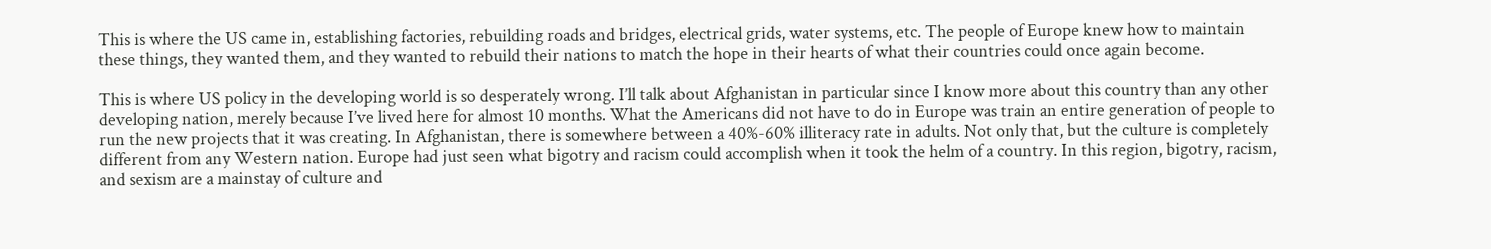This is where the US came in, establishing factories, rebuilding roads and bridges, electrical grids, water systems, etc. The people of Europe knew how to maintain these things, they wanted them, and they wanted to rebuild their nations to match the hope in their hearts of what their countries could once again become.

This is where US policy in the developing world is so desperately wrong. I’ll talk about Afghanistan in particular since I know more about this country than any other developing nation, merely because I’ve lived here for almost 10 months. What the Americans did not have to do in Europe was train an entire generation of people to run the new projects that it was creating. In Afghanistan, there is somewhere between a 40%-60% illiteracy rate in adults. Not only that, but the culture is completely different from any Western nation. Europe had just seen what bigotry and racism could accomplish when it took the helm of a country. In this region, bigotry, racism, and sexism are a mainstay of culture and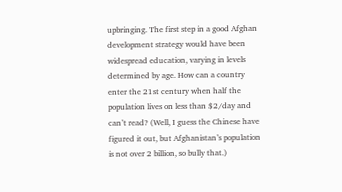upbringing. The first step in a good Afghan development strategy would have been widespread education, varying in levels determined by age. How can a country enter the 21st century when half the population lives on less than $2/day and can’t read? (Well, I guess the Chinese have figured it out, but Afghanistan’s population is not over 2 billion, so bully that.)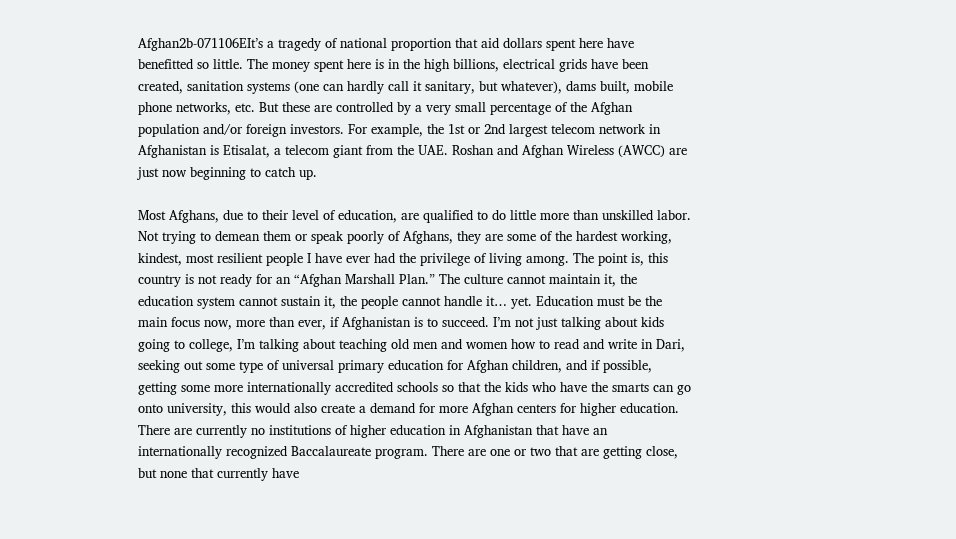Afghan2b-071106EIt’s a tragedy of national proportion that aid dollars spent here have benefitted so little. The money spent here is in the high billions, electrical grids have been created, sanitation systems (one can hardly call it sanitary, but whatever), dams built, mobile phone networks, etc. But these are controlled by a very small percentage of the Afghan population and/or foreign investors. For example, the 1st or 2nd largest telecom network in Afghanistan is Etisalat, a telecom giant from the UAE. Roshan and Afghan Wireless (AWCC) are just now beginning to catch up.

Most Afghans, due to their level of education, are qualified to do little more than unskilled labor. Not trying to demean them or speak poorly of Afghans, they are some of the hardest working, kindest, most resilient people I have ever had the privilege of living among. The point is, this country is not ready for an “Afghan Marshall Plan.” The culture cannot maintain it, the education system cannot sustain it, the people cannot handle it… yet. Education must be the main focus now, more than ever, if Afghanistan is to succeed. I’m not just talking about kids going to college, I’m talking about teaching old men and women how to read and write in Dari, seeking out some type of universal primary education for Afghan children, and if possible, getting some more internationally accredited schools so that the kids who have the smarts can go onto university, this would also create a demand for more Afghan centers for higher education. There are currently no institutions of higher education in Afghanistan that have an internationally recognized Baccalaureate program. There are one or two that are getting close, but none that currently have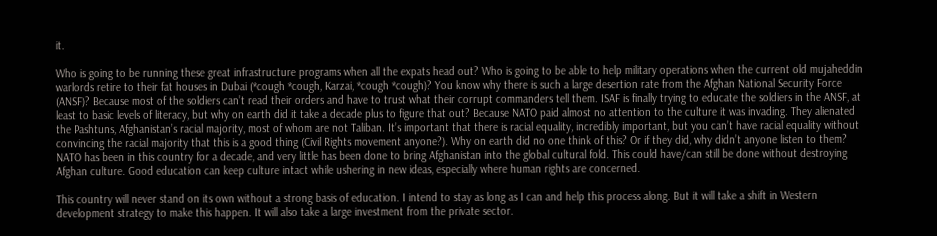it.

Who is going to be running these great infrastructure programs when all the expats head out? Who is going to be able to help military operations when the current old mujaheddin warlords retire to their fat houses in Dubai (*cough *cough, Karzai, *cough *cough)? You know why there is such a large desertion rate from the Afghan National Security Force (ANSF)? Because most of the soldiers can’t read their orders and have to trust what their corrupt commanders tell them. ISAF is finally trying to educate the soldiers in the ANSF, at least to basic levels of literacy, but why on earth did it take a decade plus to figure that out? Because NATO paid almost no attention to the culture it was invading. They alienated the Pashtuns, Afghanistan’s racial majority, most of whom are not Taliban. It’s important that there is racial equality, incredibly important, but you can’t have racial equality without convincing the racial majority that this is a good thing (Civil Rights movement anyone?). Why on earth did no one think of this? Or if they did, why didn’t anyone listen to them? NATO has been in this country for a decade, and very little has been done to bring Afghanistan into the global cultural fold. This could have/can still be done without destroying Afghan culture. Good education can keep culture intact while ushering in new ideas, especially where human rights are concerned.

This country will never stand on its own without a strong basis of education. I intend to stay as long as I can and help this process along. But it will take a shift in Western development strategy to make this happen. It will also take a large investment from the private sector.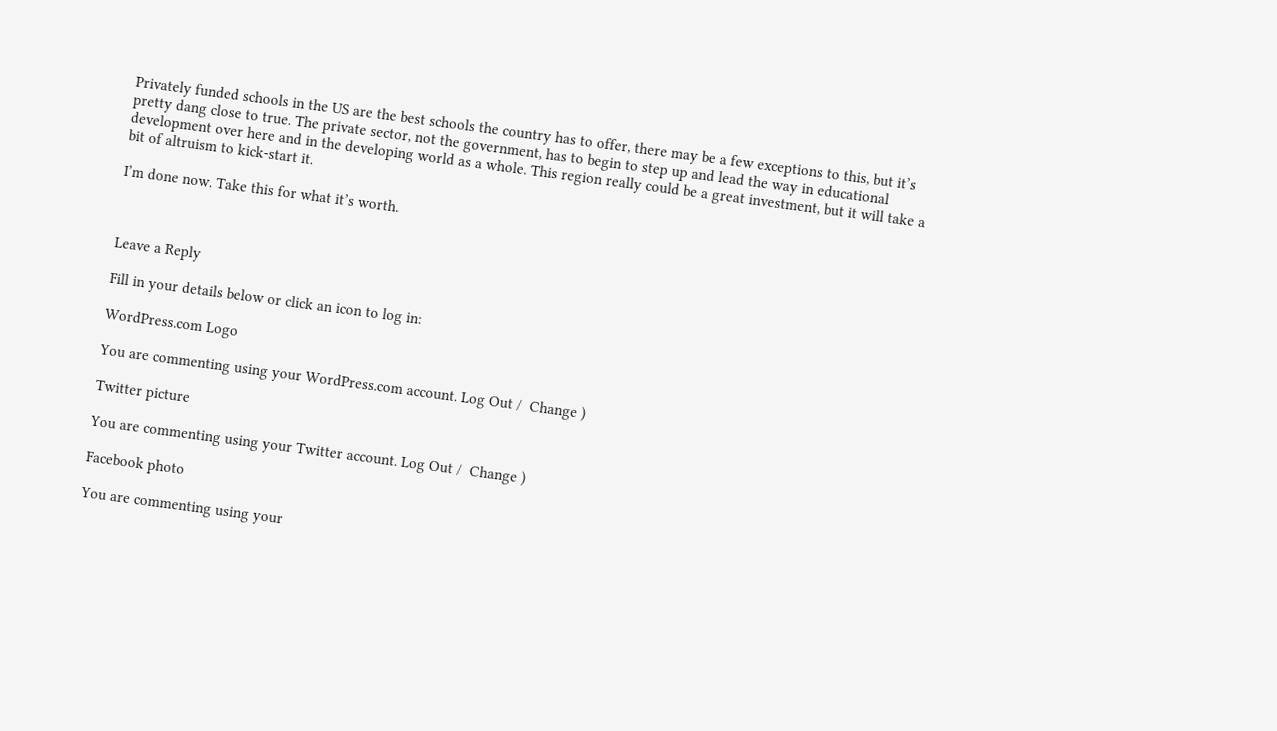Privately funded schools in the US are the best schools the country has to offer, there may be a few exceptions to this, but it’s pretty dang close to true. The private sector, not the government, has to begin to step up and lead the way in educational development over here and in the developing world as a whole. This region really could be a great investment, but it will take a bit of altruism to kick-start it.

I’m done now. Take this for what it’s worth.



Leave a Reply

Fill in your details below or click an icon to log in:

WordPress.com Logo

You are commenting using your WordPress.com account. Log Out /  Change )

Twitter picture

You are commenting using your Twitter account. Log Out /  Change )

Facebook photo

You are commenting using your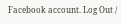Facebook account. Log Out /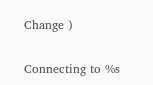Change )

Connecting to %s